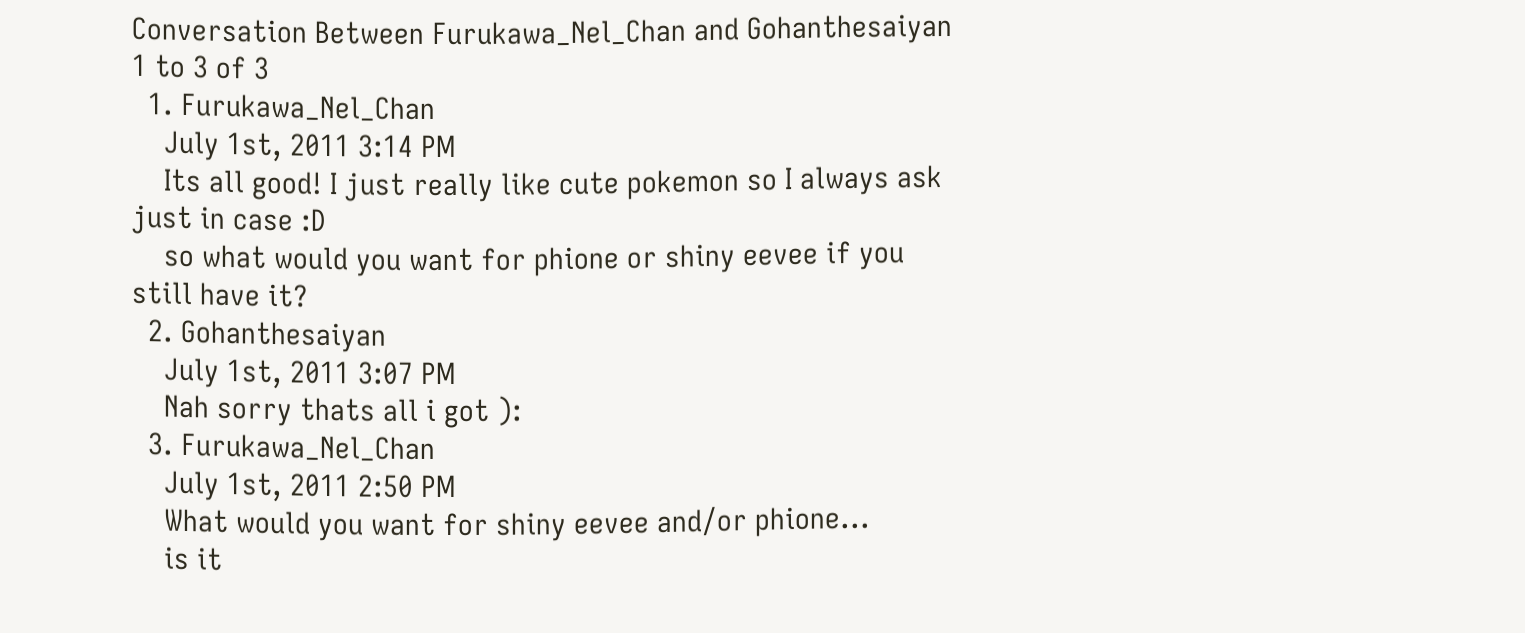Conversation Between Furukawa_Nel_Chan and Gohanthesaiyan
1 to 3 of 3
  1. Furukawa_Nel_Chan
    July 1st, 2011 3:14 PM
    Its all good! I just really like cute pokemon so I always ask just in case :D
    so what would you want for phione or shiny eevee if you still have it?
  2. Gohanthesaiyan
    July 1st, 2011 3:07 PM
    Nah sorry thats all i got ):
  3. Furukawa_Nel_Chan
    July 1st, 2011 2:50 PM
    What would you want for shiny eevee and/or phione...
    is it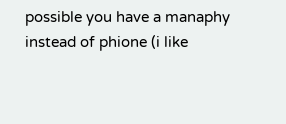possible you have a manaphy instead of phione (i like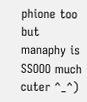phione too but manaphy is SSOOO much cuter ^_^)